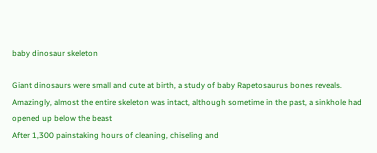baby dinosaur skeleton

Giant dinosaurs were small and cute at birth, a study of baby Rapetosaurus bones reveals.
Amazingly, almost the entire skeleton was intact, although sometime in the past, a sinkhole had opened up below the beast
After 1,300 painstaking hours of cleaning, chiseling and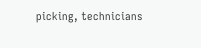picking, technicians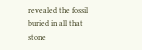revealed the fossil buried in all that stone